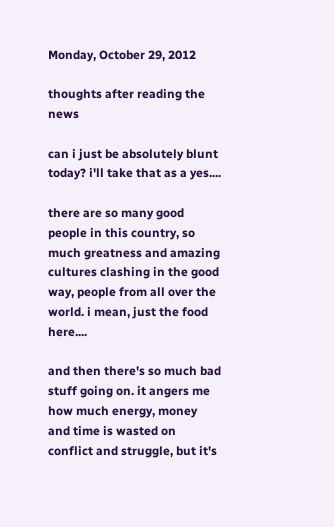Monday, October 29, 2012

thoughts after reading the news

can i just be absolutely blunt today? i'll take that as a yes....

there are so many good people in this country, so much greatness and amazing cultures clashing in the good way, people from all over the world. i mean, just the food here....

and then there's so much bad stuff going on. it angers me how much energy, money and time is wasted on conflict and struggle, but it's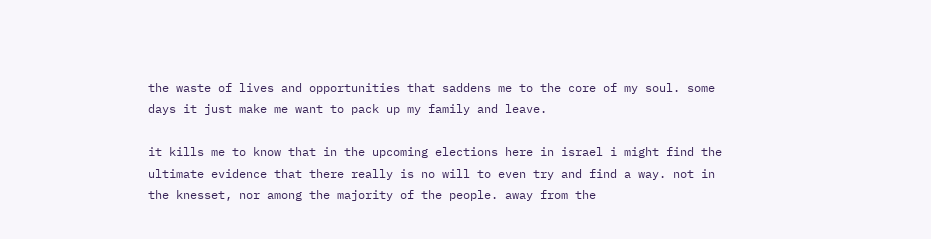the waste of lives and opportunities that saddens me to the core of my soul. some days it just make me want to pack up my family and leave.

it kills me to know that in the upcoming elections here in israel i might find the ultimate evidence that there really is no will to even try and find a way. not in the knesset, nor among the majority of the people. away from the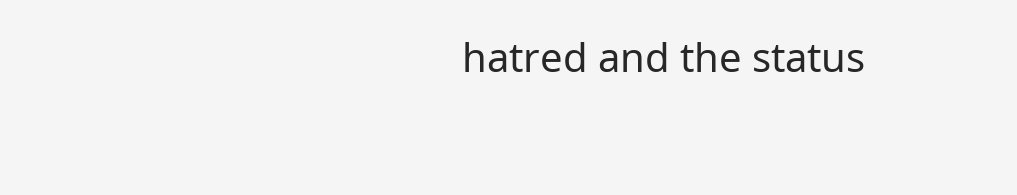hatred and the status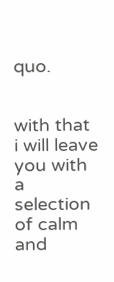quo.


with that i will leave you with a selection of calm and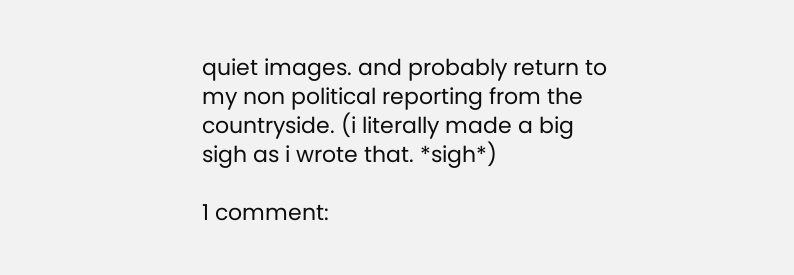quiet images. and probably return to my non political reporting from the countryside. (i literally made a big sigh as i wrote that. *sigh*)

1 comment: